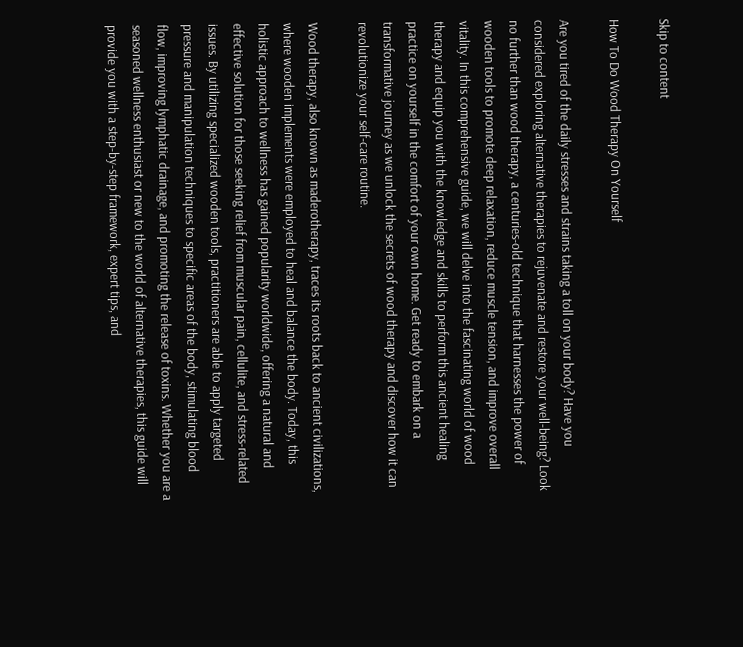Skip to content

How To Do Wood Therapy On Yourself

Are you tired of the daily stresses and strains taking a toll on your body? Have you considered exploring alternative therapies to rejuvenate and restore your well-being? Look no further than wood therapy, a centuries-old technique that harnesses the power of wooden tools to promote deep relaxation, reduce muscle tension, and improve overall vitality. In this comprehensive guide, we will delve into the fascinating world of wood therapy and equip you with the knowledge and skills to perform this ancient healing practice on yourself in the comfort of your own home. Get ready to embark on a transformative journey as we unlock the secrets of wood therapy and discover how it can revolutionize your self-care routine.

Wood therapy, also known as maderotherapy, traces its roots back to ancient civilizations, where wooden implements were employed to heal and balance the body. Today, this holistic approach to wellness has gained popularity worldwide, offering a natural and effective solution for those seeking relief from muscular pain, cellulite, and stress-related issues. By utilizing specialized wooden tools, practitioners are able to apply targeted pressure and manipulation techniques to specific areas of the body, stimulating blood flow, improving lymphatic drainage, and promoting the release of toxins. Whether you are a seasoned wellness enthusiast or new to the world of alternative therapies, this guide will provide you with a step-by-step framework, expert tips, and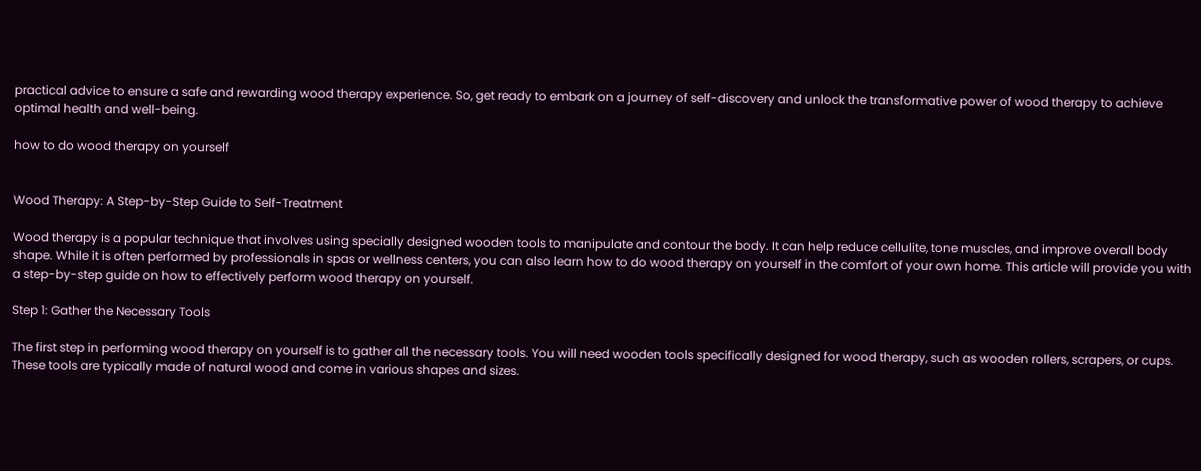practical advice to ensure a safe and rewarding wood therapy experience. So, get ready to embark on a journey of self-discovery and unlock the transformative power of wood therapy to achieve optimal health and well-being.

how to do wood therapy on yourself


Wood Therapy: A Step-by-Step Guide to Self-Treatment

Wood therapy is a popular technique that involves using specially designed wooden tools to manipulate and contour the body. It can help reduce cellulite, tone muscles, and improve overall body shape. While it is often performed by professionals in spas or wellness centers, you can also learn how to do wood therapy on yourself in the comfort of your own home. This article will provide you with a step-by-step guide on how to effectively perform wood therapy on yourself.

Step 1: Gather the Necessary Tools

The first step in performing wood therapy on yourself is to gather all the necessary tools. You will need wooden tools specifically designed for wood therapy, such as wooden rollers, scrapers, or cups. These tools are typically made of natural wood and come in various shapes and sizes.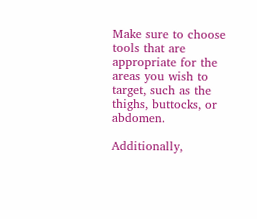Make sure to choose tools that are appropriate for the areas you wish to target, such as the thighs, buttocks, or abdomen.

Additionally,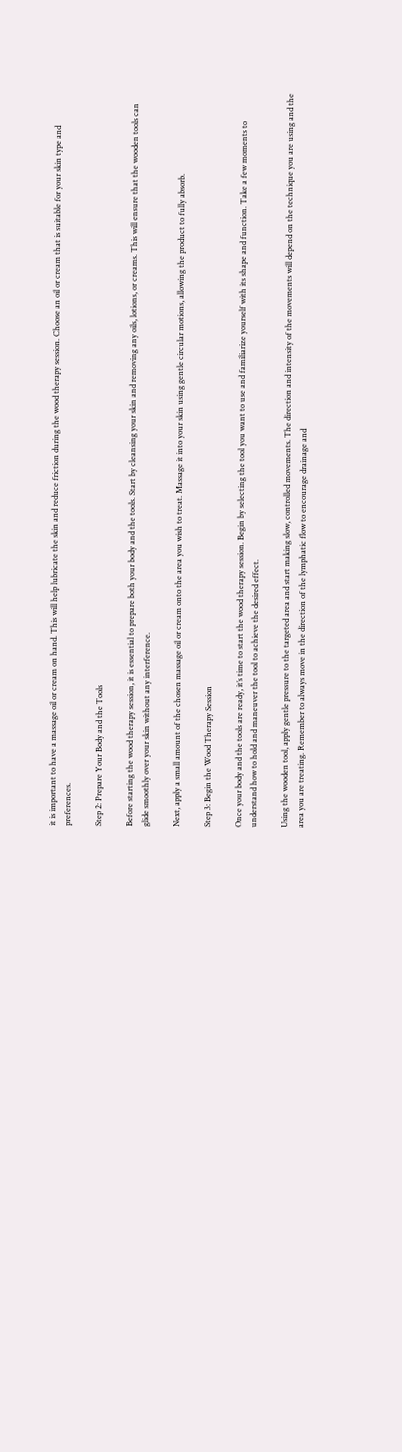it is important to have a massage oil or cream on hand. This will help lubricate the skin and reduce friction during the wood therapy session. Choose an oil or cream that is suitable for your skin type and preferences.

Step 2: Prepare Your Body and the Tools

Before starting the wood therapy session, it is essential to prepare both your body and the tools. Start by cleansing your skin and removing any oils, lotions, or creams. This will ensure that the wooden tools can glide smoothly over your skin without any interference.

Next, apply a small amount of the chosen massage oil or cream onto the area you wish to treat. Massage it into your skin using gentle circular motions, allowing the product to fully absorb.

Step 3: Begin the Wood Therapy Session

Once your body and the tools are ready, it’s time to start the wood therapy session. Begin by selecting the tool you want to use and familiarize yourself with its shape and function. Take a few moments to understand how to hold and maneuver the tool to achieve the desired effect.

Using the wooden tool, apply gentle pressure to the targeted area and start making slow, controlled movements. The direction and intensity of the movements will depend on the technique you are using and the area you are treating. Remember to always move in the direction of the lymphatic flow to encourage drainage and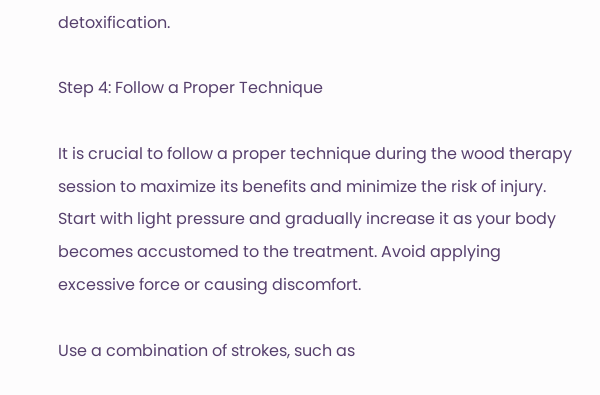detoxification.

Step 4: Follow a Proper Technique

It is crucial to follow a proper technique during the wood therapy session to maximize its benefits and minimize the risk of injury. Start with light pressure and gradually increase it as your body becomes accustomed to the treatment. Avoid applying excessive force or causing discomfort.

Use a combination of strokes, such as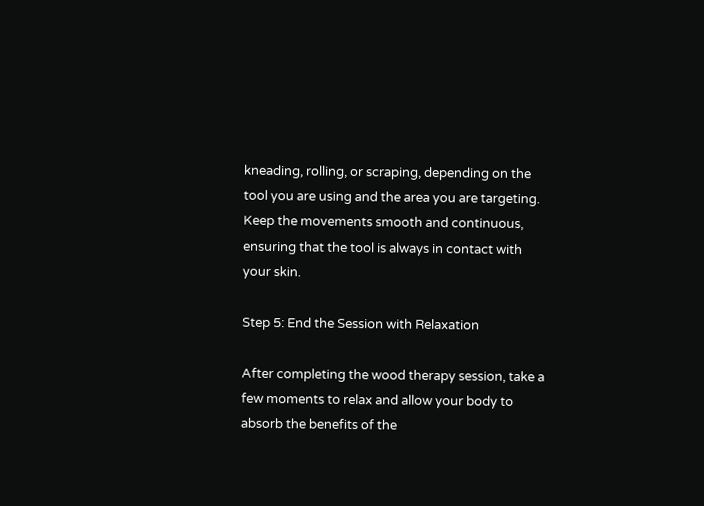kneading, rolling, or scraping, depending on the tool you are using and the area you are targeting. Keep the movements smooth and continuous, ensuring that the tool is always in contact with your skin.

Step 5: End the Session with Relaxation

After completing the wood therapy session, take a few moments to relax and allow your body to absorb the benefits of the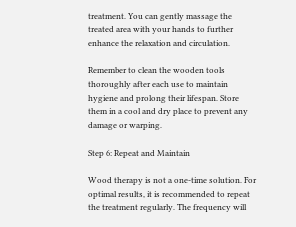treatment. You can gently massage the treated area with your hands to further enhance the relaxation and circulation.

Remember to clean the wooden tools thoroughly after each use to maintain hygiene and prolong their lifespan. Store them in a cool and dry place to prevent any damage or warping.

Step 6: Repeat and Maintain

Wood therapy is not a one-time solution. For optimal results, it is recommended to repeat the treatment regularly. The frequency will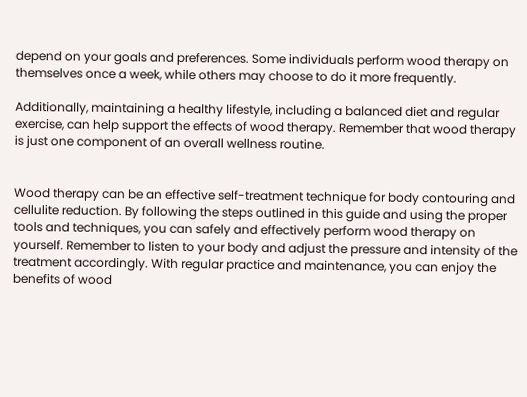depend on your goals and preferences. Some individuals perform wood therapy on themselves once a week, while others may choose to do it more frequently.

Additionally, maintaining a healthy lifestyle, including a balanced diet and regular exercise, can help support the effects of wood therapy. Remember that wood therapy is just one component of an overall wellness routine.


Wood therapy can be an effective self-treatment technique for body contouring and cellulite reduction. By following the steps outlined in this guide and using the proper tools and techniques, you can safely and effectively perform wood therapy on yourself. Remember to listen to your body and adjust the pressure and intensity of the treatment accordingly. With regular practice and maintenance, you can enjoy the benefits of wood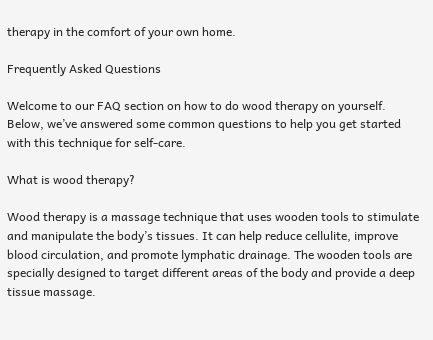therapy in the comfort of your own home.

Frequently Asked Questions

Welcome to our FAQ section on how to do wood therapy on yourself. Below, we’ve answered some common questions to help you get started with this technique for self-care.

What is wood therapy?

Wood therapy is a massage technique that uses wooden tools to stimulate and manipulate the body’s tissues. It can help reduce cellulite, improve blood circulation, and promote lymphatic drainage. The wooden tools are specially designed to target different areas of the body and provide a deep tissue massage.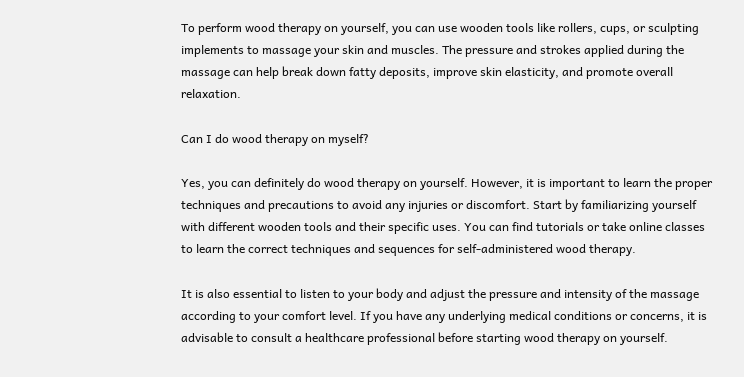To perform wood therapy on yourself, you can use wooden tools like rollers, cups, or sculpting implements to massage your skin and muscles. The pressure and strokes applied during the massage can help break down fatty deposits, improve skin elasticity, and promote overall relaxation.

Can I do wood therapy on myself?

Yes, you can definitely do wood therapy on yourself. However, it is important to learn the proper techniques and precautions to avoid any injuries or discomfort. Start by familiarizing yourself with different wooden tools and their specific uses. You can find tutorials or take online classes to learn the correct techniques and sequences for self-administered wood therapy.

It is also essential to listen to your body and adjust the pressure and intensity of the massage according to your comfort level. If you have any underlying medical conditions or concerns, it is advisable to consult a healthcare professional before starting wood therapy on yourself.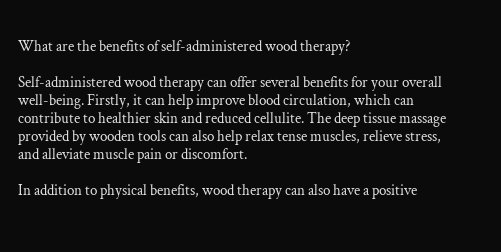What are the benefits of self-administered wood therapy?

Self-administered wood therapy can offer several benefits for your overall well-being. Firstly, it can help improve blood circulation, which can contribute to healthier skin and reduced cellulite. The deep tissue massage provided by wooden tools can also help relax tense muscles, relieve stress, and alleviate muscle pain or discomfort.

In addition to physical benefits, wood therapy can also have a positive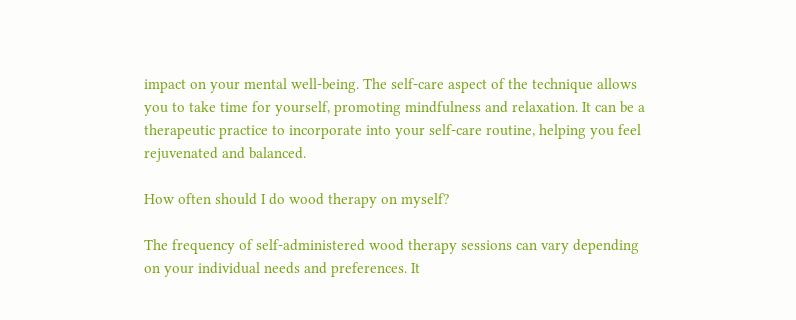impact on your mental well-being. The self-care aspect of the technique allows you to take time for yourself, promoting mindfulness and relaxation. It can be a therapeutic practice to incorporate into your self-care routine, helping you feel rejuvenated and balanced.

How often should I do wood therapy on myself?

The frequency of self-administered wood therapy sessions can vary depending on your individual needs and preferences. It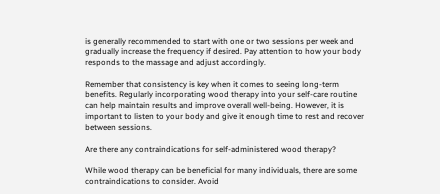is generally recommended to start with one or two sessions per week and gradually increase the frequency if desired. Pay attention to how your body responds to the massage and adjust accordingly.

Remember that consistency is key when it comes to seeing long-term benefits. Regularly incorporating wood therapy into your self-care routine can help maintain results and improve overall well-being. However, it is important to listen to your body and give it enough time to rest and recover between sessions.

Are there any contraindications for self-administered wood therapy?

While wood therapy can be beneficial for many individuals, there are some contraindications to consider. Avoid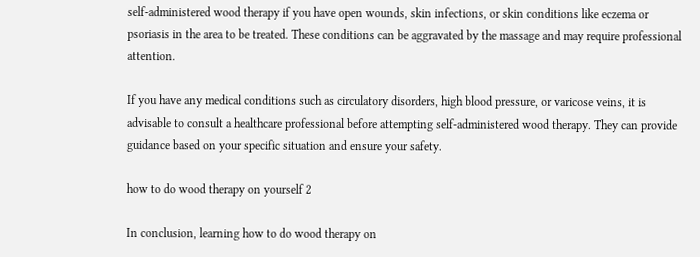self-administered wood therapy if you have open wounds, skin infections, or skin conditions like eczema or psoriasis in the area to be treated. These conditions can be aggravated by the massage and may require professional attention.

If you have any medical conditions such as circulatory disorders, high blood pressure, or varicose veins, it is advisable to consult a healthcare professional before attempting self-administered wood therapy. They can provide guidance based on your specific situation and ensure your safety.

how to do wood therapy on yourself 2

In conclusion, learning how to do wood therapy on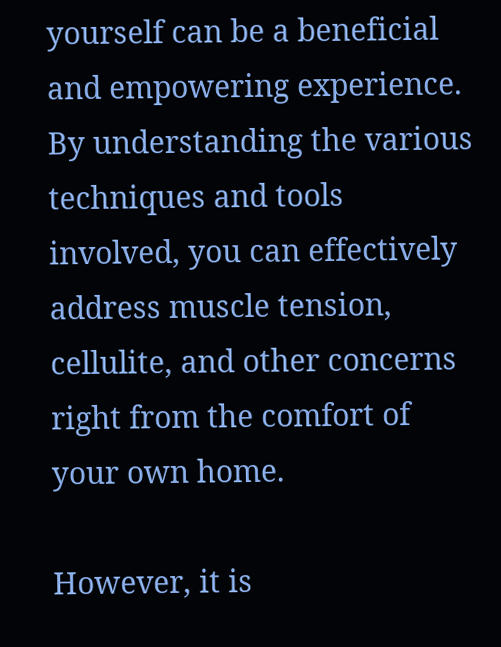yourself can be a beneficial and empowering experience. By understanding the various techniques and tools involved, you can effectively address muscle tension, cellulite, and other concerns right from the comfort of your own home.

However, it is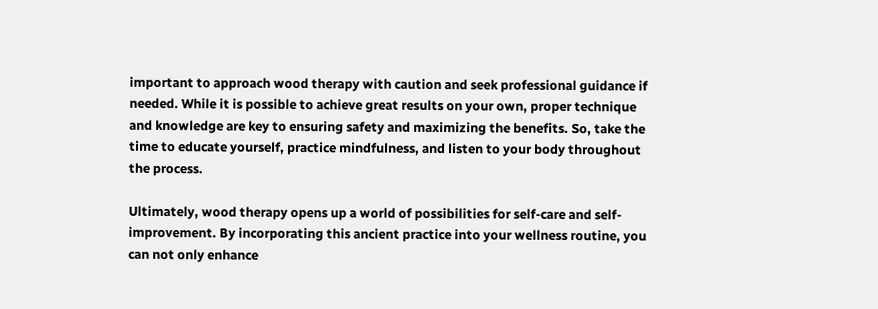important to approach wood therapy with caution and seek professional guidance if needed. While it is possible to achieve great results on your own, proper technique and knowledge are key to ensuring safety and maximizing the benefits. So, take the time to educate yourself, practice mindfulness, and listen to your body throughout the process.

Ultimately, wood therapy opens up a world of possibilities for self-care and self-improvement. By incorporating this ancient practice into your wellness routine, you can not only enhance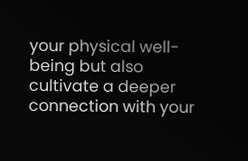your physical well-being but also cultivate a deeper connection with your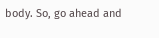body. So, go ahead and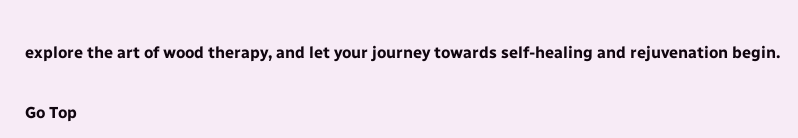explore the art of wood therapy, and let your journey towards self-healing and rejuvenation begin.

Go Top